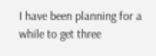I have been planning for a while to get three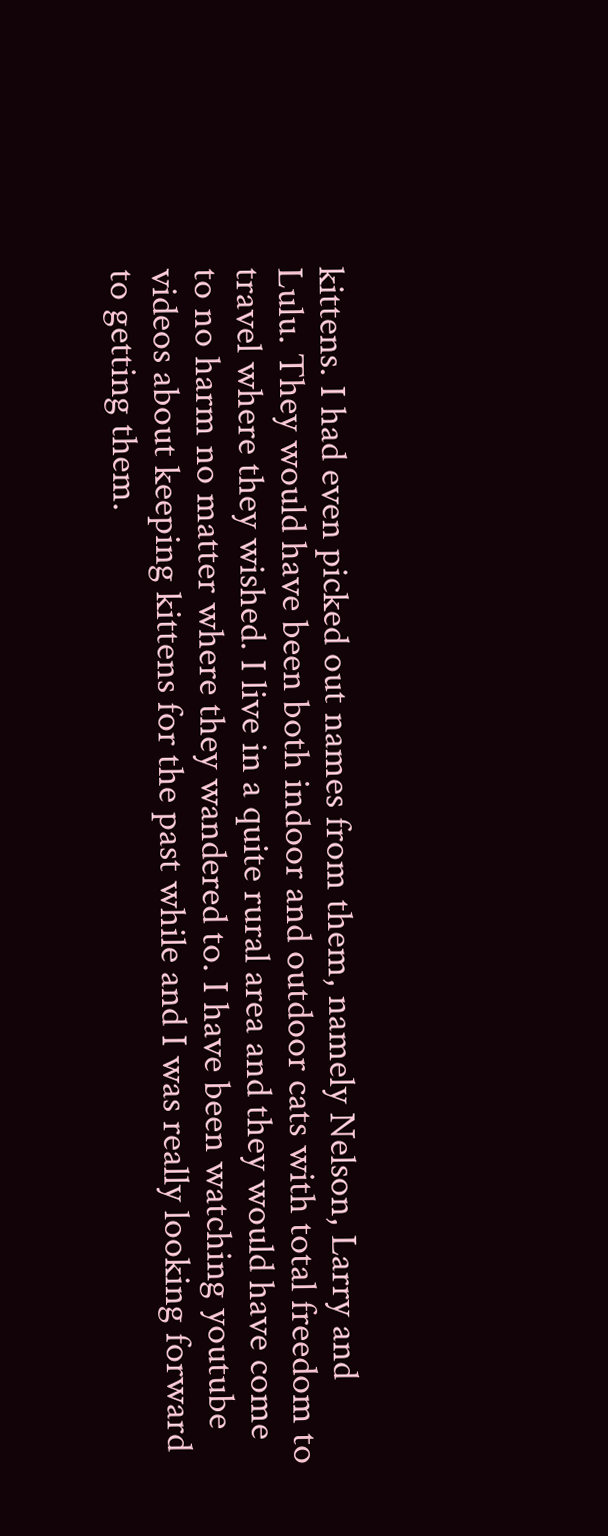kittens. I had even picked out names from them, namely Nelson, Larry and Lulu. They would have been both indoor and outdoor cats with total freedom to travel where they wished. I live in a quite rural area and they would have come to no harm no matter where they wandered to. I have been watching youtube videos about keeping kittens for the past while and I was really looking forward to getting them.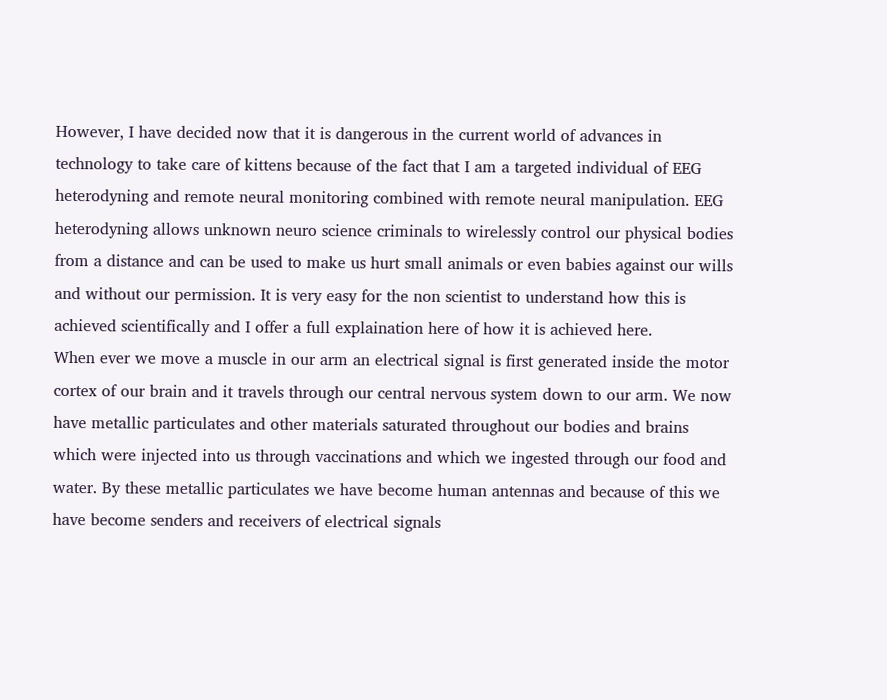However, I have decided now that it is dangerous in the current world of advances in technology to take care of kittens because of the fact that I am a targeted individual of EEG heterodyning and remote neural monitoring combined with remote neural manipulation. EEG heterodyning allows unknown neuro science criminals to wirelessly control our physical bodies from a distance and can be used to make us hurt small animals or even babies against our wills and without our permission. It is very easy for the non scientist to understand how this is achieved scientifically and I offer a full explaination here of how it is achieved here.
When ever we move a muscle in our arm an electrical signal is first generated inside the motor cortex of our brain and it travels through our central nervous system down to our arm. We now have metallic particulates and other materials saturated throughout our bodies and brains which were injected into us through vaccinations and which we ingested through our food and water. By these metallic particulates we have become human antennas and because of this we have become senders and receivers of electrical signals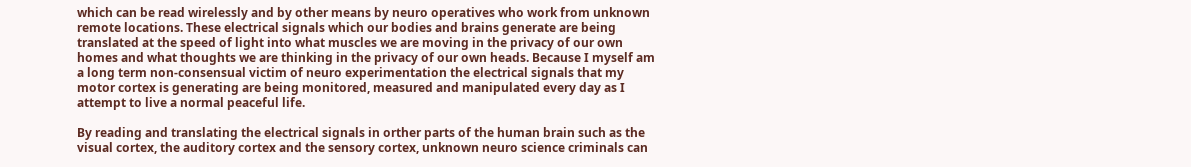which can be read wirelessly and by other means by neuro operatives who work from unknown remote locations. These electrical signals which our bodies and brains generate are being translated at the speed of light into what muscles we are moving in the privacy of our own homes and what thoughts we are thinking in the privacy of our own heads. Because I myself am a long term non-consensual victim of neuro experimentation the electrical signals that my motor cortex is generating are being monitored, measured and manipulated every day as I attempt to live a normal peaceful life.

By reading and translating the electrical signals in orther parts of the human brain such as the visual cortex, the auditory cortex and the sensory cortex, unknown neuro science criminals can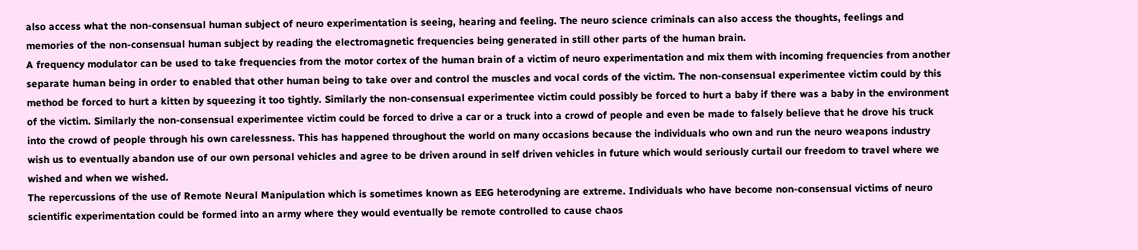also access what the non-consensual human subject of neuro experimentation is seeing, hearing and feeling. The neuro science criminals can also access the thoughts, feelings and memories of the non-consensual human subject by reading the electromagnetic frequencies being generated in still other parts of the human brain.
A frequency modulator can be used to take frequencies from the motor cortex of the human brain of a victim of neuro experimentation and mix them with incoming frequencies from another separate human being in order to enabled that other human being to take over and control the muscles and vocal cords of the victim. The non-consensual experimentee victim could by this method be forced to hurt a kitten by squeezing it too tightly. Similarly the non-consensual experimentee victim could possibly be forced to hurt a baby if there was a baby in the environment of the victim. Similarly the non-consensual experimentee victim could be forced to drive a car or a truck into a crowd of people and even be made to falsely believe that he drove his truck into the crowd of people through his own carelessness. This has happened throughout the world on many occasions because the individuals who own and run the neuro weapons industry wish us to eventually abandon use of our own personal vehicles and agree to be driven around in self driven vehicles in future which would seriously curtail our freedom to travel where we wished and when we wished.
The repercussions of the use of Remote Neural Manipulation which is sometimes known as EEG heterodyning are extreme. Individuals who have become non-consensual victims of neuro scientific experimentation could be formed into an army where they would eventually be remote controlled to cause chaos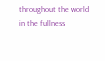throughout the world in the fullness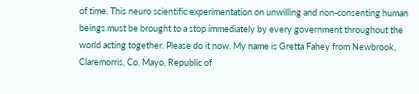of time. This neuro scientific experimentation on unwilling and non-consenting human beings must be brought to a stop immediately by every government throughout the world acting together. Please do it now. My name is Gretta Fahey from Newbrook, Claremorris, Co. Mayo, Republic of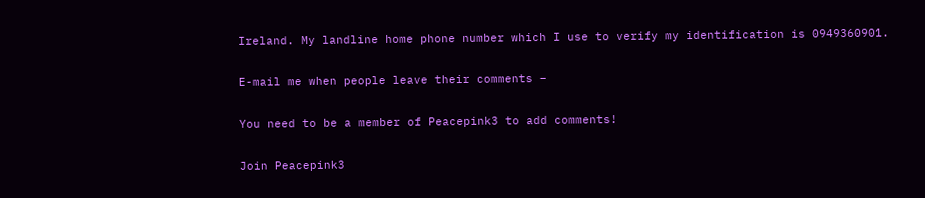Ireland. My landline home phone number which I use to verify my identification is 0949360901.

E-mail me when people leave their comments –

You need to be a member of Peacepink3 to add comments!

Join Peacepink3